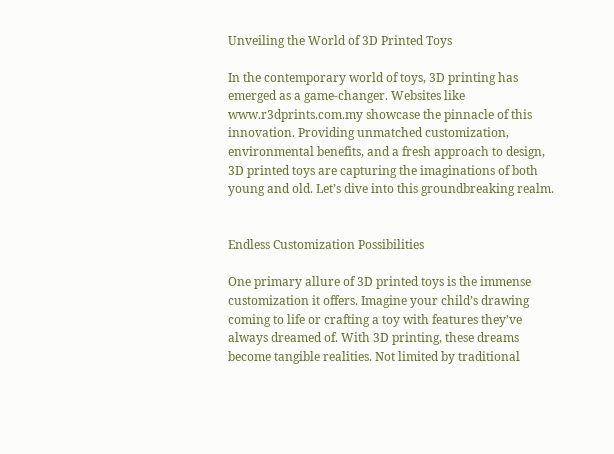Unveiling the World of 3D Printed Toys

In the contemporary world of toys, 3D printing has emerged as a game-changer. Websites like www.r3dprints.com.my showcase the pinnacle of this innovation. Providing unmatched customization, environmental benefits, and a fresh approach to design, 3D printed toys are capturing the imaginations of both young and old. Let’s dive into this groundbreaking realm.


Endless Customization Possibilities

One primary allure of 3D printed toys is the immense customization it offers. Imagine your child’s drawing coming to life or crafting a toy with features they’ve always dreamed of. With 3D printing, these dreams become tangible realities. Not limited by traditional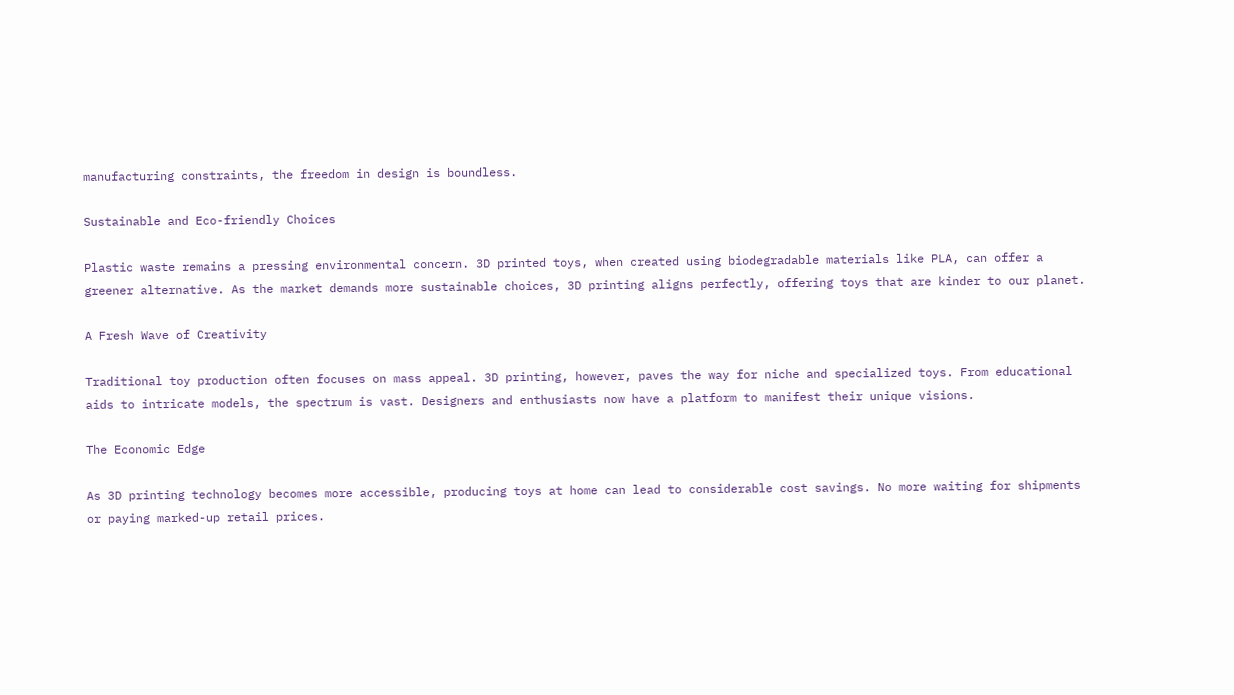manufacturing constraints, the freedom in design is boundless.

Sustainable and Eco-friendly Choices

Plastic waste remains a pressing environmental concern. 3D printed toys, when created using biodegradable materials like PLA, can offer a greener alternative. As the market demands more sustainable choices, 3D printing aligns perfectly, offering toys that are kinder to our planet.

A Fresh Wave of Creativity

Traditional toy production often focuses on mass appeal. 3D printing, however, paves the way for niche and specialized toys. From educational aids to intricate models, the spectrum is vast. Designers and enthusiasts now have a platform to manifest their unique visions.

The Economic Edge

As 3D printing technology becomes more accessible, producing toys at home can lead to considerable cost savings. No more waiting for shipments or paying marked-up retail prices.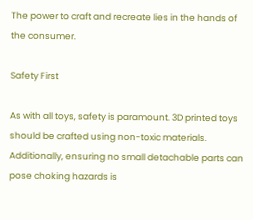The power to craft and recreate lies in the hands of the consumer.

Safety First

As with all toys, safety is paramount. 3D printed toys should be crafted using non-toxic materials. Additionally, ensuring no small detachable parts can pose choking hazards is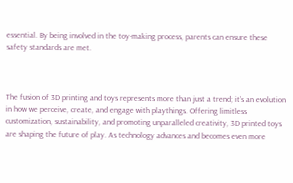essential. By being involved in the toy-making process, parents can ensure these safety standards are met.



The fusion of 3D printing and toys represents more than just a trend; it’s an evolution in how we perceive, create, and engage with playthings. Offering limitless customization, sustainability, and promoting unparalleled creativity, 3D printed toys are shaping the future of play. As technology advances and becomes even more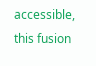accessible, this fusion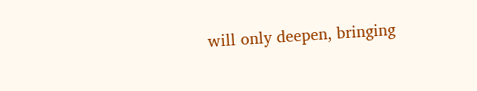will only deepen, bringing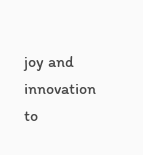joy and innovation to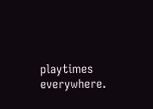playtimes everywhere.